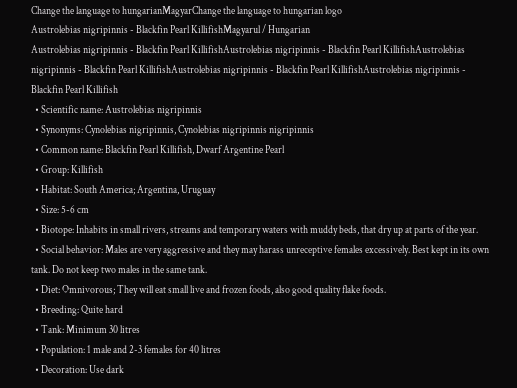Change the language to hungarianMagyarChange the language to hungarian logo
Austrolebias nigripinnis - Blackfin Pearl KillifishMagyarul / Hungarian
Austrolebias nigripinnis - Blackfin Pearl KillifishAustrolebias nigripinnis - Blackfin Pearl KillifishAustrolebias nigripinnis - Blackfin Pearl KillifishAustrolebias nigripinnis - Blackfin Pearl KillifishAustrolebias nigripinnis - Blackfin Pearl Killifish
  • Scientific name: Austrolebias nigripinnis
  • Synonyms: Cynolebias nigripinnis, Cynolebias nigripinnis nigripinnis
  • Common name: Blackfin Pearl Killifish, Dwarf Argentine Pearl
  • Group: Killifish
  • Habitat: South America; Argentina, Uruguay
  • Size: 5-6 cm
  • Biotope: Inhabits in small rivers, streams and temporary waters with muddy beds, that dry up at parts of the year.
  • Social behavior: Males are very aggressive and they may harass unreceptive females excessively. Best kept in its own tank. Do not keep two males in the same tank.
  • Diet: Omnivorous; They will eat small live and frozen foods, also good quality flake foods.
  • Breeding: Quite hard
  • Tank: Minimum 30 litres
  • Population: 1 male and 2-3 females for 40 litres
  • Decoration: Use dark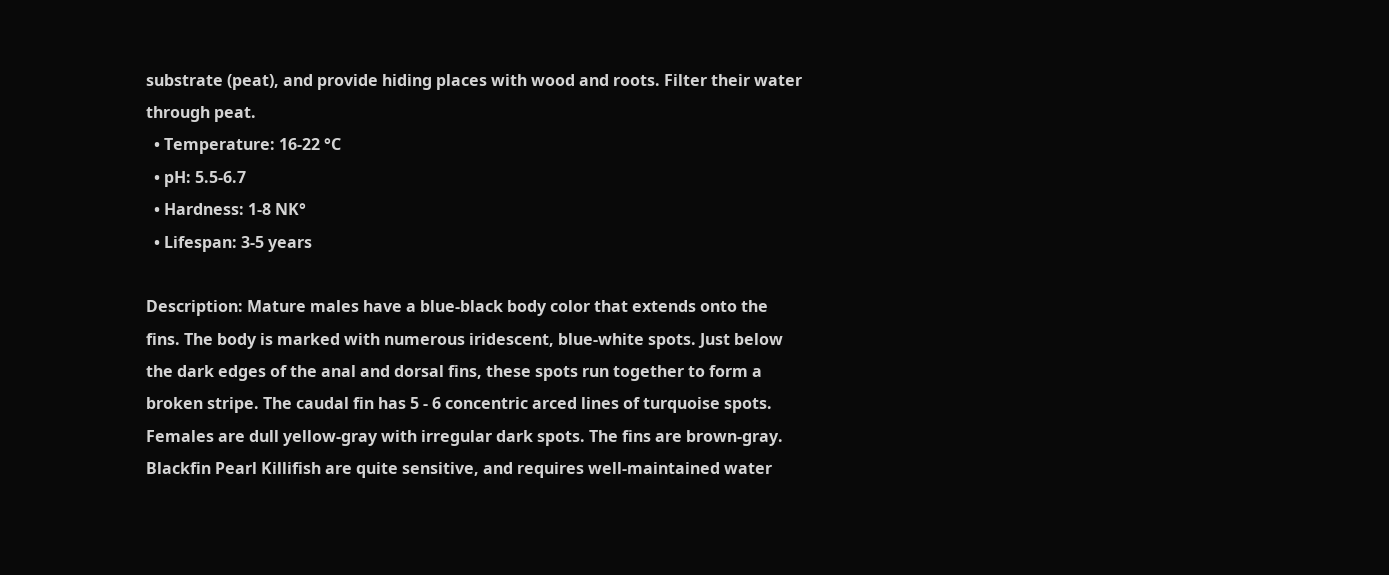substrate (peat), and provide hiding places with wood and roots. Filter their water through peat.
  • Temperature: 16-22 °C
  • pH: 5.5-6.7
  • Hardness: 1-8 NK°
  • Lifespan: 3-5 years

Description: Mature males have a blue-black body color that extends onto the fins. The body is marked with numerous iridescent, blue-white spots. Just below the dark edges of the anal and dorsal fins, these spots run together to form a broken stripe. The caudal fin has 5 - 6 concentric arced lines of turquoise spots. Females are dull yellow-gray with irregular dark spots. The fins are brown-gray. Blackfin Pearl Killifish are quite sensitive, and requires well-maintained water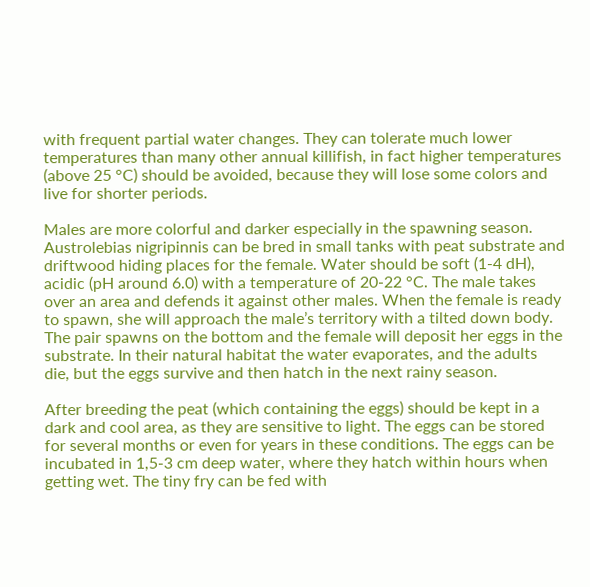with frequent partial water changes. They can tolerate much lower temperatures than many other annual killifish, in fact higher temperatures (above 25 °C) should be avoided, because they will lose some colors and live for shorter periods.

Males are more colorful and darker especially in the spawning season. Austrolebias nigripinnis can be bred in small tanks with peat substrate and driftwood hiding places for the female. Water should be soft (1-4 dH), acidic (pH around 6.0) with a temperature of 20-22 °C. The male takes over an area and defends it against other males. When the female is ready to spawn, she will approach the male’s territory with a tilted down body. The pair spawns on the bottom and the female will deposit her eggs in the substrate. In their natural habitat the water evaporates, and the adults die, but the eggs survive and then hatch in the next rainy season.

After breeding the peat (which containing the eggs) should be kept in a dark and cool area, as they are sensitive to light. The eggs can be stored for several months or even for years in these conditions. The eggs can be incubated in 1,5-3 cm deep water, where they hatch within hours when getting wet. The tiny fry can be fed with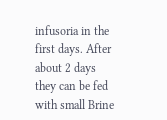infusoria in the first days. After about 2 days they can be fed with small Brine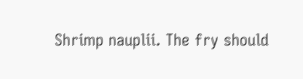Shrimp nauplii. The fry should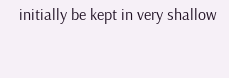initially be kept in very shallow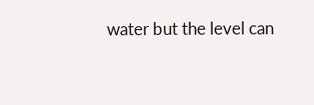water but the level can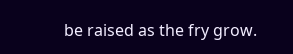be raised as the fry grow.